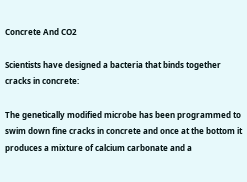Concrete And CO2

Scientists have designed a bacteria that binds together cracks in concrete:

The genetically modified microbe has been programmed to swim down fine cracks in concrete and once at the bottom it produces a mixture of calcium carbonate and a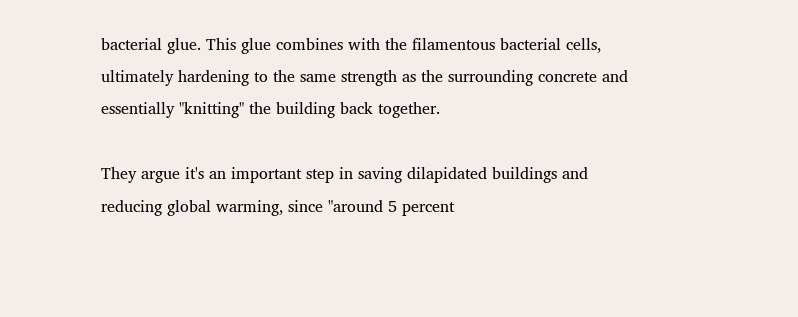bacterial glue. This glue combines with the filamentous bacterial cells, ultimately hardening to the same strength as the surrounding concrete and essentially "knitting" the building back together.

They argue it's an important step in saving dilapidated buildings and reducing global warming, since "around 5 percent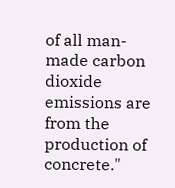of all man-made carbon dioxide emissions are from the production of concrete."